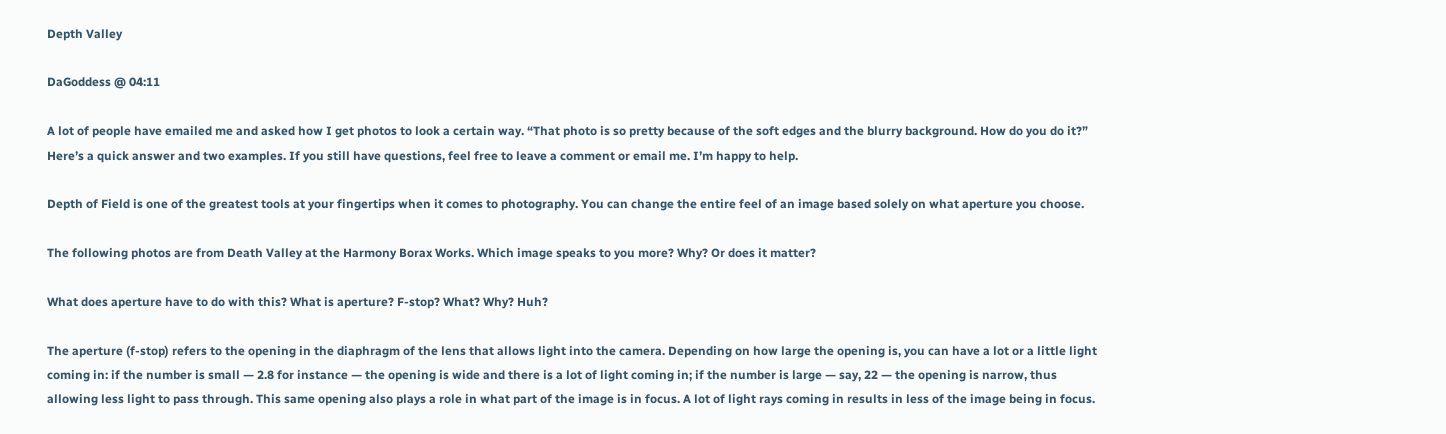Depth Valley

DaGoddess @ 04:11

A lot of people have emailed me and asked how I get photos to look a certain way. “That photo is so pretty because of the soft edges and the blurry background. How do you do it?” Here’s a quick answer and two examples. If you still have questions, feel free to leave a comment or email me. I’m happy to help.

Depth of Field is one of the greatest tools at your fingertips when it comes to photography. You can change the entire feel of an image based solely on what aperture you choose.

The following photos are from Death Valley at the Harmony Borax Works. Which image speaks to you more? Why? Or does it matter?

What does aperture have to do with this? What is aperture? F-stop? What? Why? Huh?

The aperture (f-stop) refers to the opening in the diaphragm of the lens that allows light into the camera. Depending on how large the opening is, you can have a lot or a little light coming in: if the number is small — 2.8 for instance — the opening is wide and there is a lot of light coming in; if the number is large — say, 22 — the opening is narrow, thus allowing less light to pass through. This same opening also plays a role in what part of the image is in focus. A lot of light rays coming in results in less of the image being in focus.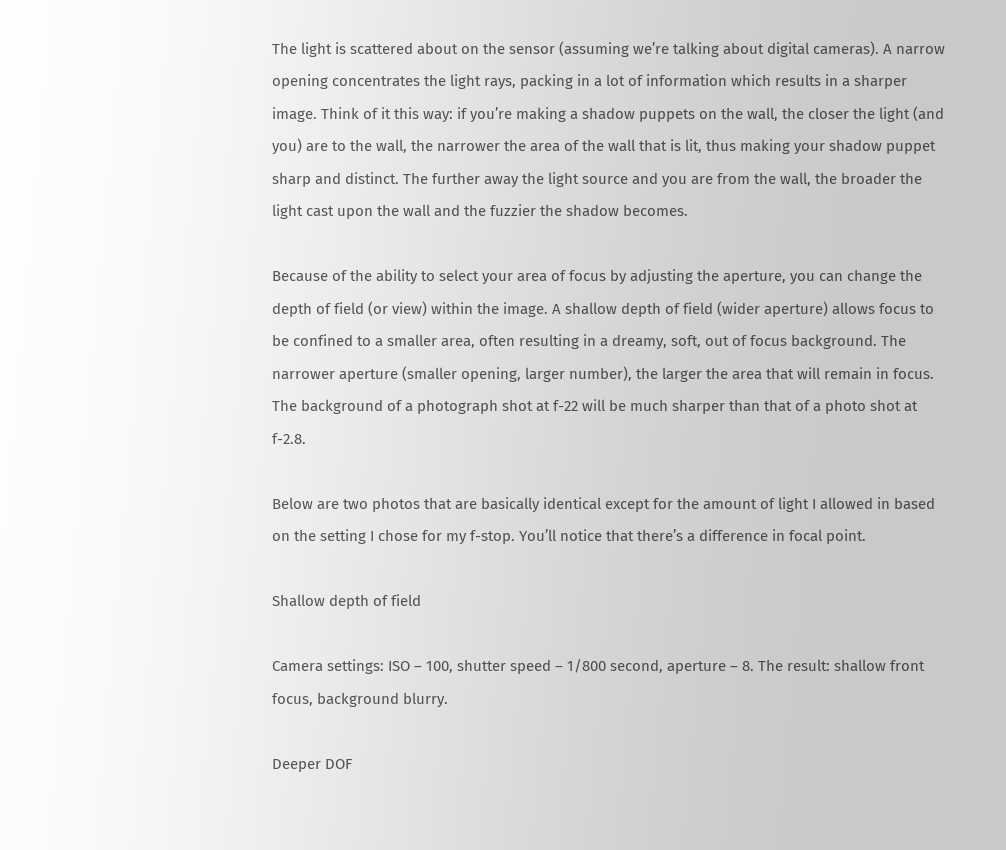The light is scattered about on the sensor (assuming we’re talking about digital cameras). A narrow opening concentrates the light rays, packing in a lot of information which results in a sharper image. Think of it this way: if you’re making a shadow puppets on the wall, the closer the light (and you) are to the wall, the narrower the area of the wall that is lit, thus making your shadow puppet sharp and distinct. The further away the light source and you are from the wall, the broader the light cast upon the wall and the fuzzier the shadow becomes.

Because of the ability to select your area of focus by adjusting the aperture, you can change the depth of field (or view) within the image. A shallow depth of field (wider aperture) allows focus to be confined to a smaller area, often resulting in a dreamy, soft, out of focus background. The narrower aperture (smaller opening, larger number), the larger the area that will remain in focus. The background of a photograph shot at f-22 will be much sharper than that of a photo shot at f-2.8.

Below are two photos that are basically identical except for the amount of light I allowed in based on the setting I chose for my f-stop. You’ll notice that there’s a difference in focal point.

Shallow depth of field

Camera settings: ISO – 100, shutter speed – 1/800 second, aperture – 8. The result: shallow front focus, background blurry.

Deeper DOF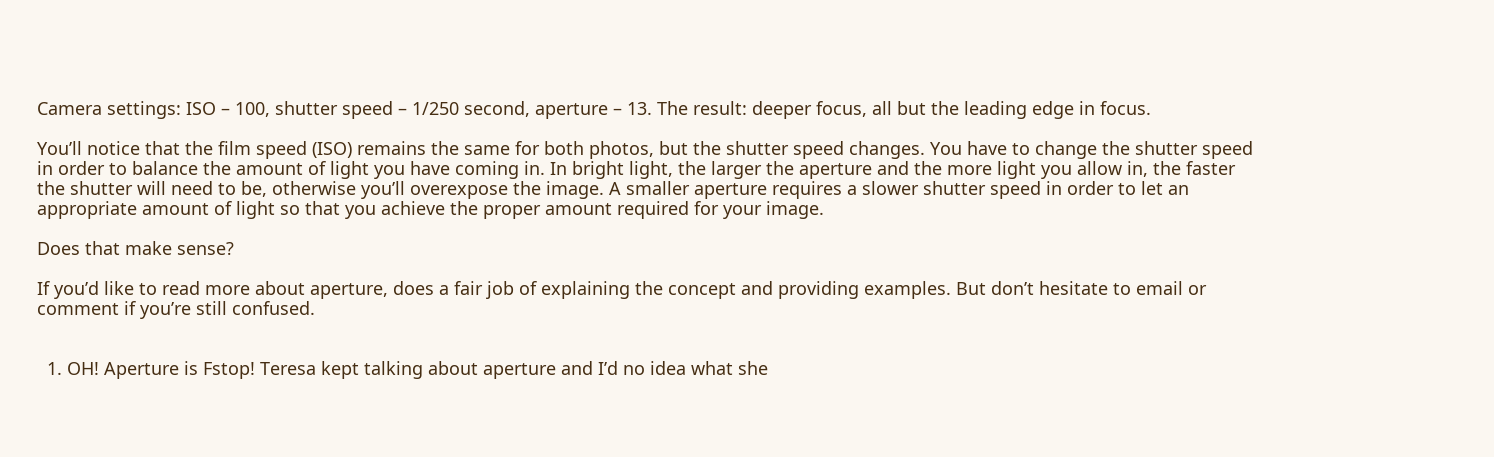Camera settings: ISO – 100, shutter speed – 1/250 second, aperture – 13. The result: deeper focus, all but the leading edge in focus.

You’ll notice that the film speed (ISO) remains the same for both photos, but the shutter speed changes. You have to change the shutter speed in order to balance the amount of light you have coming in. In bright light, the larger the aperture and the more light you allow in, the faster the shutter will need to be, otherwise you’ll overexpose the image. A smaller aperture requires a slower shutter speed in order to let an appropriate amount of light so that you achieve the proper amount required for your image.

Does that make sense?

If you’d like to read more about aperture, does a fair job of explaining the concept and providing examples. But don’t hesitate to email or comment if you’re still confused.


  1. OH! Aperture is Fstop! Teresa kept talking about aperture and I’d no idea what she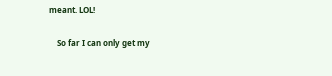meant. LOL!

    So far I can only get my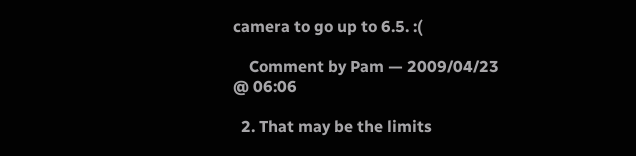camera to go up to 6.5. :(

    Comment by Pam — 2009/04/23 @ 06:06

  2. That may be the limits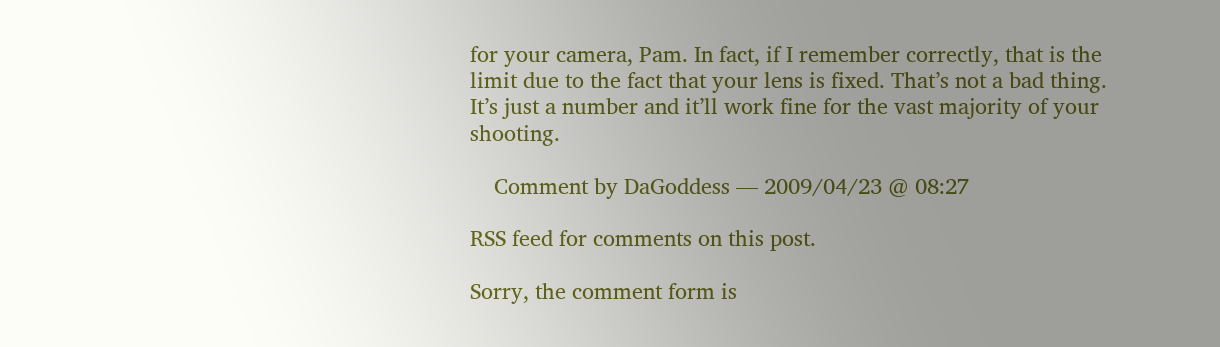for your camera, Pam. In fact, if I remember correctly, that is the limit due to the fact that your lens is fixed. That’s not a bad thing. It’s just a number and it’ll work fine for the vast majority of your shooting.

    Comment by DaGoddess — 2009/04/23 @ 08:27

RSS feed for comments on this post.

Sorry, the comment form is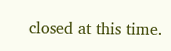closed at this time.